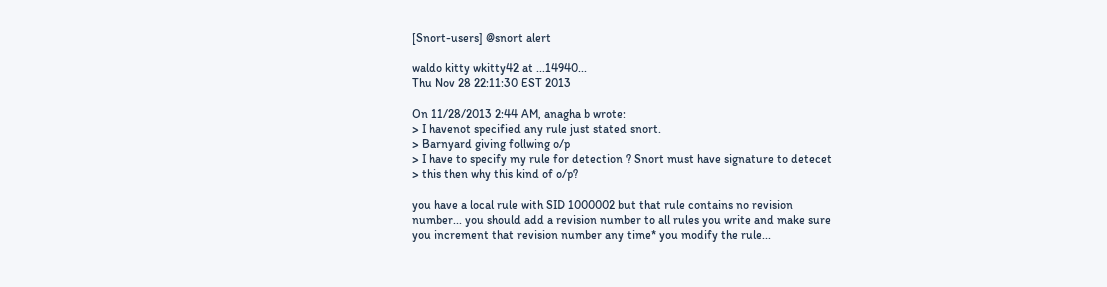[Snort-users] @snort alert

waldo kitty wkitty42 at ...14940...
Thu Nov 28 22:11:30 EST 2013

On 11/28/2013 2:44 AM, anagha b wrote:
> I havenot specified any rule just stated snort.
> Barnyard giving follwing o/p
> I have to specify my rule for detection ? Snort must have signature to detecet
> this then why this kind of o/p?

you have a local rule with SID 1000002 but that rule contains no revision
number... you should add a revision number to all rules you write and make sure
you increment that revision number any time* you modify the rule...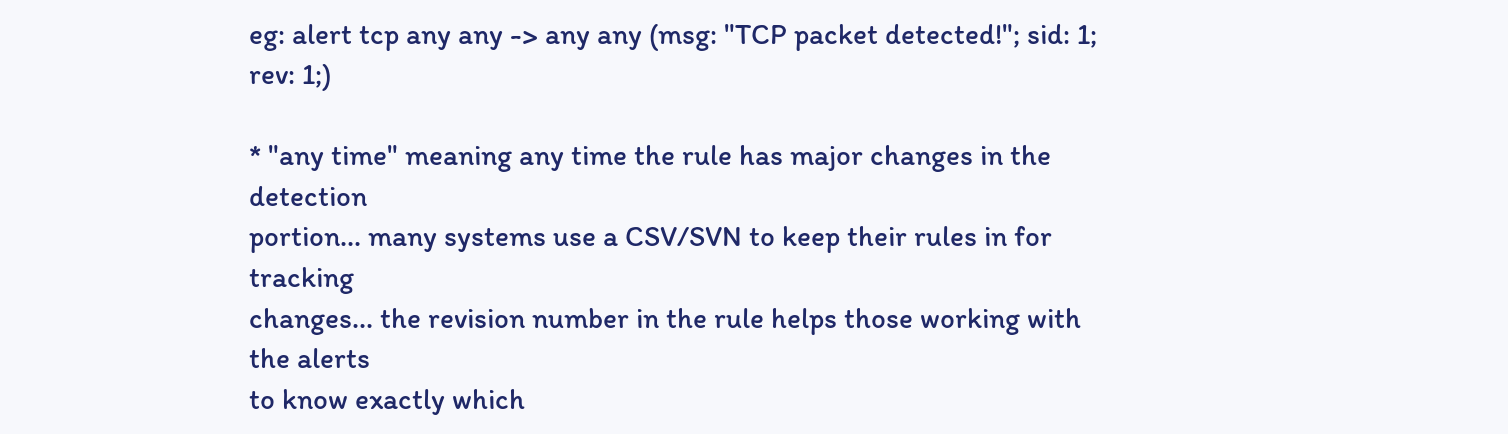eg: alert tcp any any -> any any (msg: "TCP packet detected!"; sid: 1; rev: 1;)

* "any time" meaning any time the rule has major changes in the detection
portion... many systems use a CSV/SVN to keep their rules in for tracking
changes... the revision number in the rule helps those working with the alerts
to know exactly which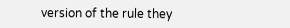version of the rule they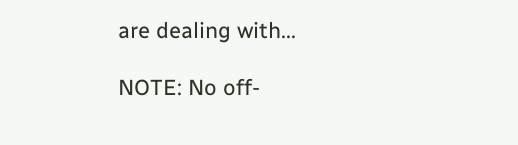are dealing with...

NOTE: No off-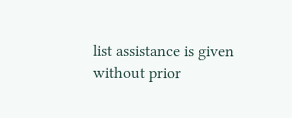list assistance is given without prior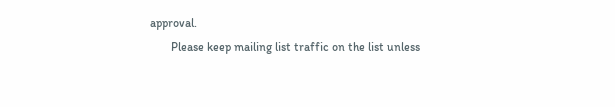approval.
       Please keep mailing list traffic on the list unless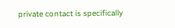private contact is specifically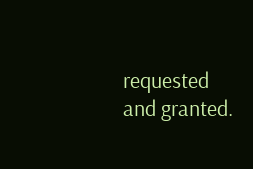requested and granted.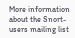More information about the Snort-users mailing list